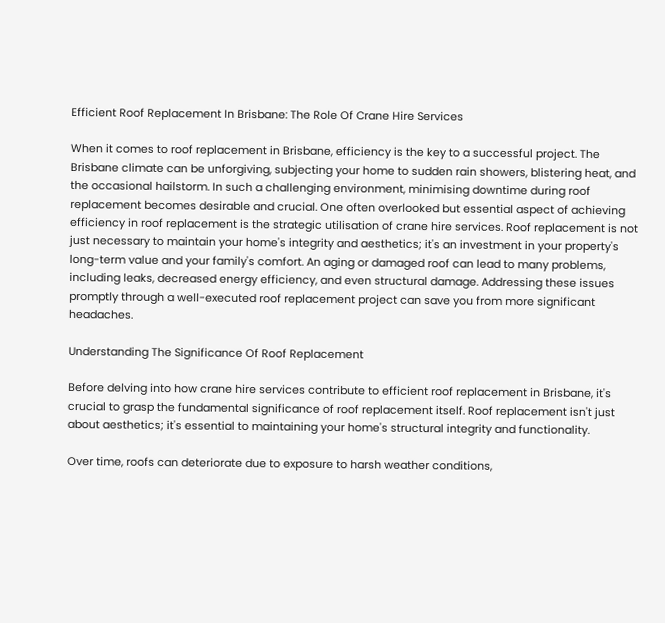Efficient Roof Replacement In Brisbane: The Role Of Crane Hire Services

When it comes to roof replacement in Brisbane, efficiency is the key to a successful project. The Brisbane climate can be unforgiving, subjecting your home to sudden rain showers, blistering heat, and the occasional hailstorm. In such a challenging environment, minimising downtime during roof replacement becomes desirable and crucial. One often overlooked but essential aspect of achieving efficiency in roof replacement is the strategic utilisation of crane hire services. Roof replacement is not just necessary to maintain your home's integrity and aesthetics; it's an investment in your property's long-term value and your family's comfort. An aging or damaged roof can lead to many problems, including leaks, decreased energy efficiency, and even structural damage. Addressing these issues promptly through a well-executed roof replacement project can save you from more significant headaches.

Understanding The Significance Of Roof Replacement

Before delving into how crane hire services contribute to efficient roof replacement in Brisbane, it's crucial to grasp the fundamental significance of roof replacement itself. Roof replacement isn't just about aesthetics; it's essential to maintaining your home's structural integrity and functionality.

Over time, roofs can deteriorate due to exposure to harsh weather conditions,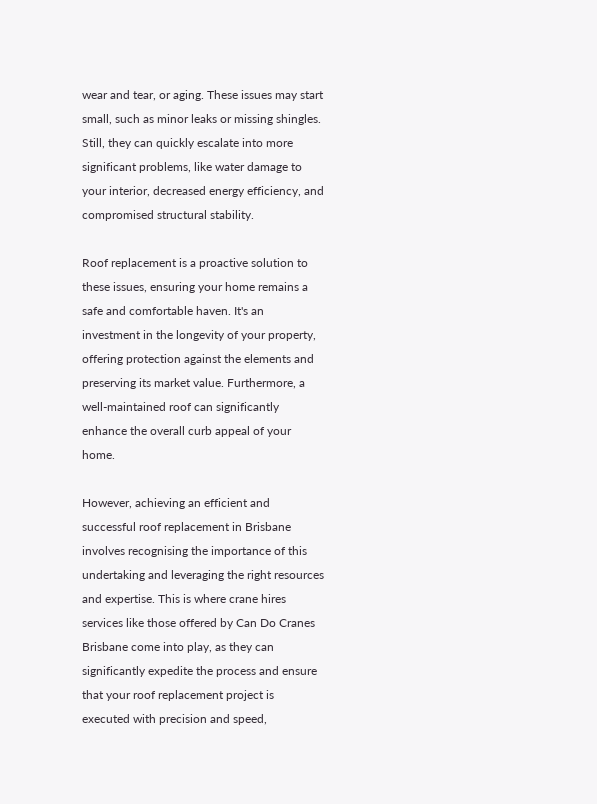wear and tear, or aging. These issues may start small, such as minor leaks or missing shingles. Still, they can quickly escalate into more significant problems, like water damage to your interior, decreased energy efficiency, and compromised structural stability.

Roof replacement is a proactive solution to these issues, ensuring your home remains a safe and comfortable haven. It's an investment in the longevity of your property, offering protection against the elements and preserving its market value. Furthermore, a well-maintained roof can significantly enhance the overall curb appeal of your home.

However, achieving an efficient and successful roof replacement in Brisbane involves recognising the importance of this undertaking and leveraging the right resources and expertise. This is where crane hires services like those offered by Can Do Cranes Brisbane come into play, as they can significantly expedite the process and ensure that your roof replacement project is executed with precision and speed,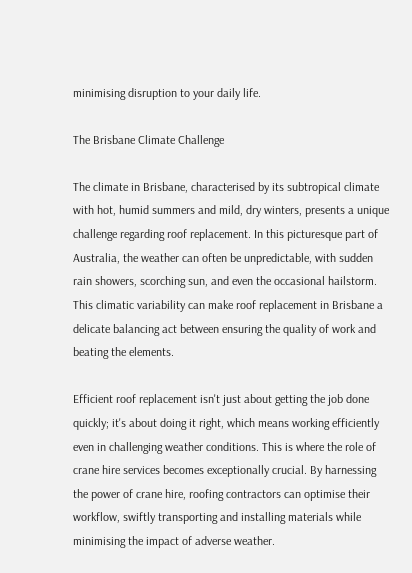minimising disruption to your daily life.

The Brisbane Climate Challenge

The climate in Brisbane, characterised by its subtropical climate with hot, humid summers and mild, dry winters, presents a unique challenge regarding roof replacement. In this picturesque part of Australia, the weather can often be unpredictable, with sudden rain showers, scorching sun, and even the occasional hailstorm. This climatic variability can make roof replacement in Brisbane a delicate balancing act between ensuring the quality of work and beating the elements.

Efficient roof replacement isn't just about getting the job done quickly; it's about doing it right, which means working efficiently even in challenging weather conditions. This is where the role of crane hire services becomes exceptionally crucial. By harnessing the power of crane hire, roofing contractors can optimise their workflow, swiftly transporting and installing materials while minimising the impact of adverse weather.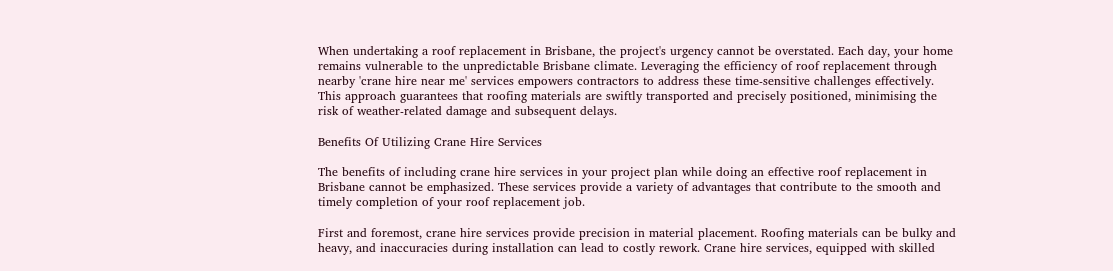When undertaking a roof replacement in Brisbane, the project's urgency cannot be overstated. Each day, your home remains vulnerable to the unpredictable Brisbane climate. Leveraging the efficiency of roof replacement through nearby 'crane hire near me' services empowers contractors to address these time-sensitive challenges effectively. This approach guarantees that roofing materials are swiftly transported and precisely positioned, minimising the risk of weather-related damage and subsequent delays.

Benefits Of Utilizing Crane Hire Services

The benefits of including crane hire services in your project plan while doing an effective roof replacement in Brisbane cannot be emphasized. These services provide a variety of advantages that contribute to the smooth and timely completion of your roof replacement job.

First and foremost, crane hire services provide precision in material placement. Roofing materials can be bulky and heavy, and inaccuracies during installation can lead to costly rework. Crane hire services, equipped with skilled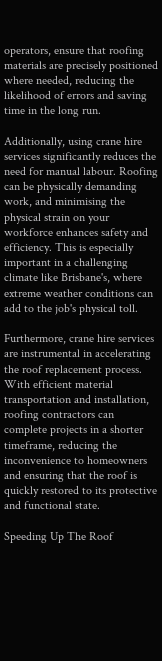operators, ensure that roofing materials are precisely positioned where needed, reducing the likelihood of errors and saving time in the long run.

Additionally, using crane hire services significantly reduces the need for manual labour. Roofing can be physically demanding work, and minimising the physical strain on your workforce enhances safety and efficiency. This is especially important in a challenging climate like Brisbane's, where extreme weather conditions can add to the job's physical toll.

Furthermore, crane hire services are instrumental in accelerating the roof replacement process. With efficient material transportation and installation, roofing contractors can complete projects in a shorter timeframe, reducing the inconvenience to homeowners and ensuring that the roof is quickly restored to its protective and functional state.

Speeding Up The Roof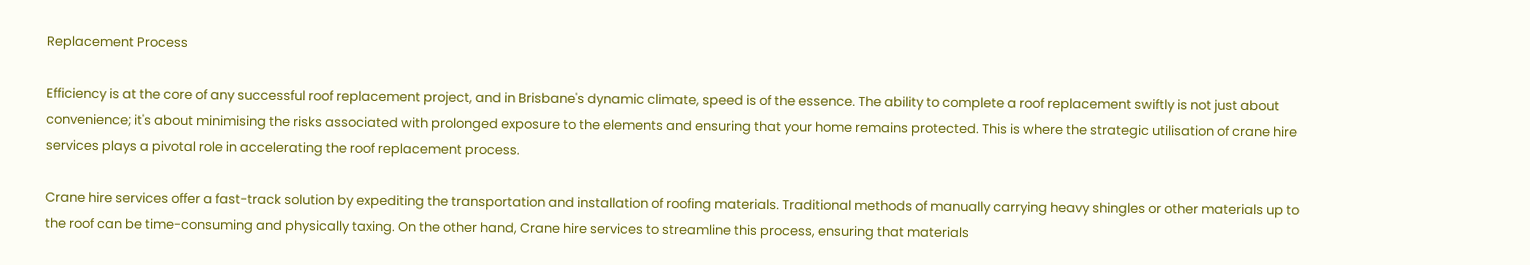Replacement Process

Efficiency is at the core of any successful roof replacement project, and in Brisbane's dynamic climate, speed is of the essence. The ability to complete a roof replacement swiftly is not just about convenience; it's about minimising the risks associated with prolonged exposure to the elements and ensuring that your home remains protected. This is where the strategic utilisation of crane hire services plays a pivotal role in accelerating the roof replacement process.

Crane hire services offer a fast-track solution by expediting the transportation and installation of roofing materials. Traditional methods of manually carrying heavy shingles or other materials up to the roof can be time-consuming and physically taxing. On the other hand, Crane hire services to streamline this process, ensuring that materials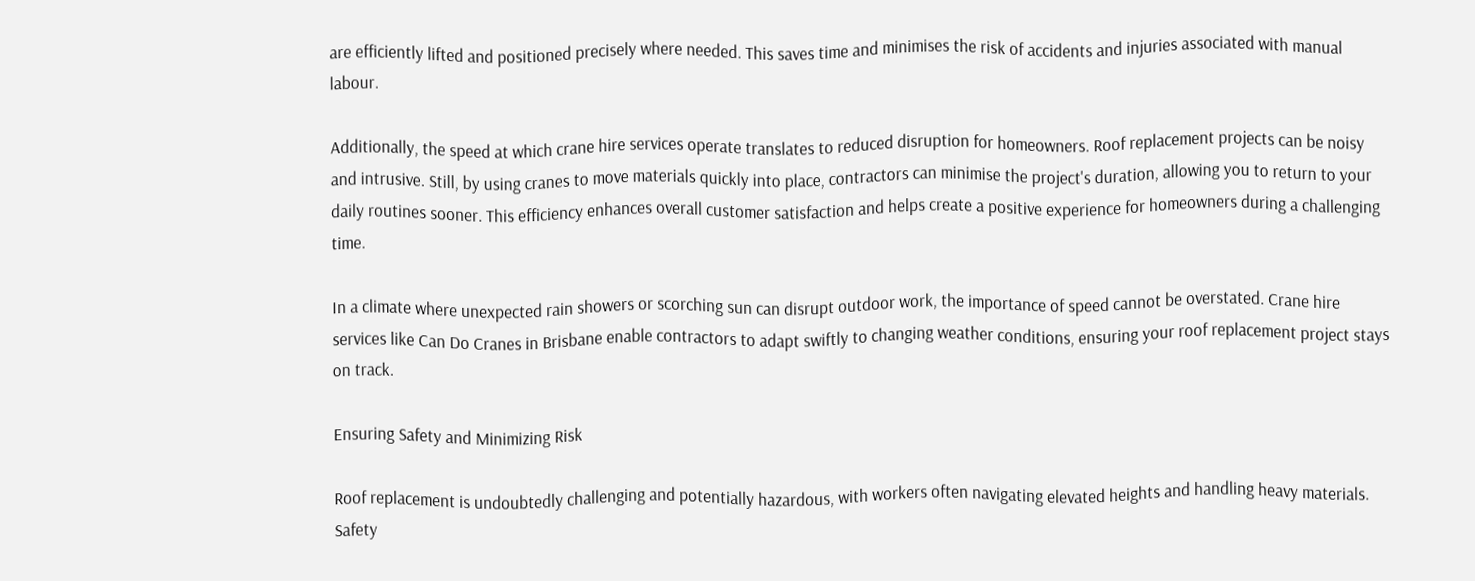are efficiently lifted and positioned precisely where needed. This saves time and minimises the risk of accidents and injuries associated with manual labour.

Additionally, the speed at which crane hire services operate translates to reduced disruption for homeowners. Roof replacement projects can be noisy and intrusive. Still, by using cranes to move materials quickly into place, contractors can minimise the project's duration, allowing you to return to your daily routines sooner. This efficiency enhances overall customer satisfaction and helps create a positive experience for homeowners during a challenging time.

In a climate where unexpected rain showers or scorching sun can disrupt outdoor work, the importance of speed cannot be overstated. Crane hire services like Can Do Cranes in Brisbane enable contractors to adapt swiftly to changing weather conditions, ensuring your roof replacement project stays on track.

Ensuring Safety and Minimizing Risk

Roof replacement is undoubtedly challenging and potentially hazardous, with workers often navigating elevated heights and handling heavy materials. Safety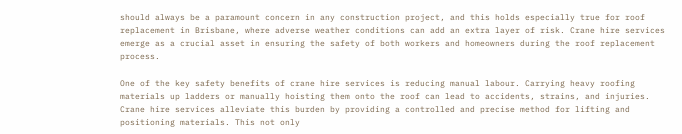should always be a paramount concern in any construction project, and this holds especially true for roof replacement in Brisbane, where adverse weather conditions can add an extra layer of risk. Crane hire services emerge as a crucial asset in ensuring the safety of both workers and homeowners during the roof replacement process.

One of the key safety benefits of crane hire services is reducing manual labour. Carrying heavy roofing materials up ladders or manually hoisting them onto the roof can lead to accidents, strains, and injuries. Crane hire services alleviate this burden by providing a controlled and precise method for lifting and positioning materials. This not only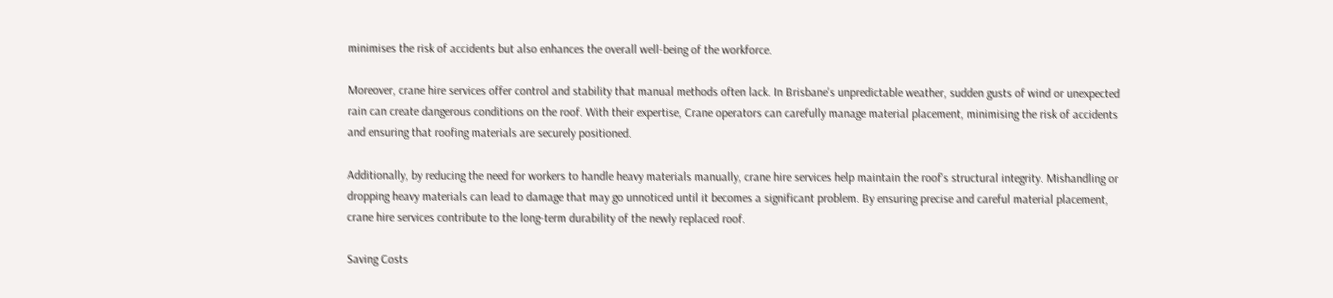minimises the risk of accidents but also enhances the overall well-being of the workforce.

Moreover, crane hire services offer control and stability that manual methods often lack. In Brisbane's unpredictable weather, sudden gusts of wind or unexpected rain can create dangerous conditions on the roof. With their expertise, Crane operators can carefully manage material placement, minimising the risk of accidents and ensuring that roofing materials are securely positioned.

Additionally, by reducing the need for workers to handle heavy materials manually, crane hire services help maintain the roof's structural integrity. Mishandling or dropping heavy materials can lead to damage that may go unnoticed until it becomes a significant problem. By ensuring precise and careful material placement, crane hire services contribute to the long-term durability of the newly replaced roof.

Saving Costs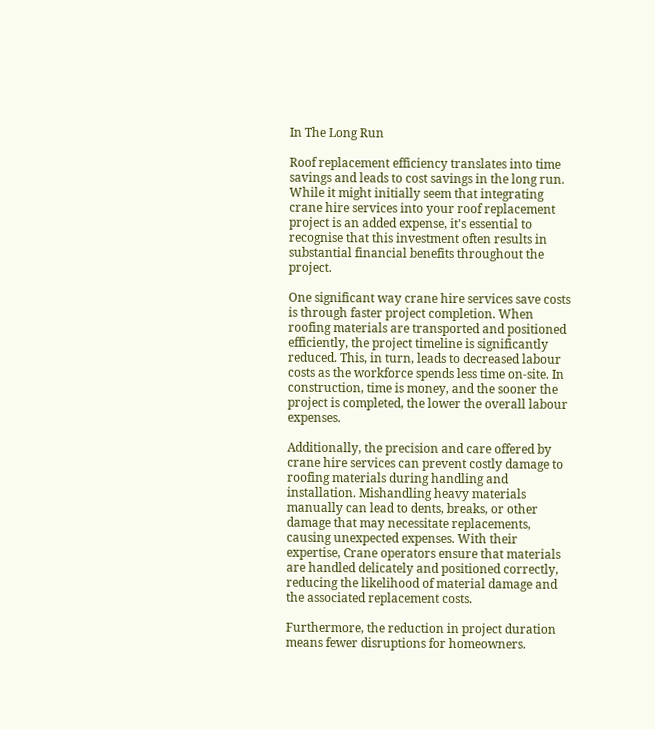In The Long Run

Roof replacement efficiency translates into time savings and leads to cost savings in the long run. While it might initially seem that integrating crane hire services into your roof replacement project is an added expense, it's essential to recognise that this investment often results in substantial financial benefits throughout the project.

One significant way crane hire services save costs is through faster project completion. When roofing materials are transported and positioned efficiently, the project timeline is significantly reduced. This, in turn, leads to decreased labour costs as the workforce spends less time on-site. In construction, time is money, and the sooner the project is completed, the lower the overall labour expenses.

Additionally, the precision and care offered by crane hire services can prevent costly damage to roofing materials during handling and installation. Mishandling heavy materials manually can lead to dents, breaks, or other damage that may necessitate replacements, causing unexpected expenses. With their expertise, Crane operators ensure that materials are handled delicately and positioned correctly, reducing the likelihood of material damage and the associated replacement costs.

Furthermore, the reduction in project duration means fewer disruptions for homeowners.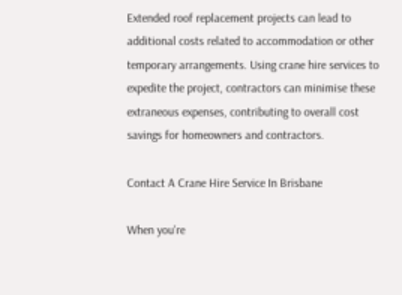Extended roof replacement projects can lead to additional costs related to accommodation or other temporary arrangements. Using crane hire services to expedite the project, contractors can minimise these extraneous expenses, contributing to overall cost savings for homeowners and contractors.

Contact A Crane Hire Service In Brisbane

When you're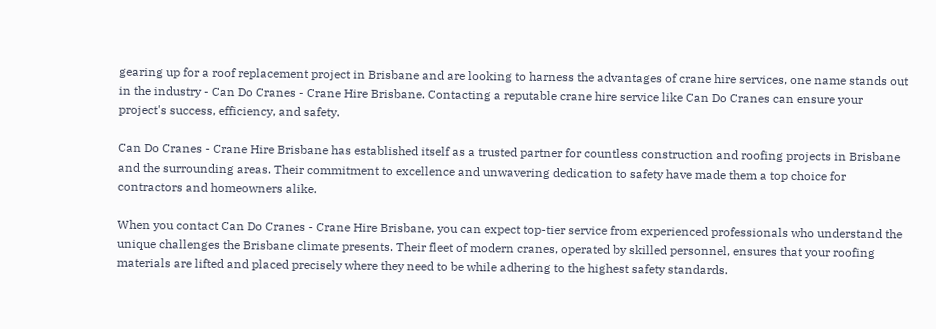gearing up for a roof replacement project in Brisbane and are looking to harness the advantages of crane hire services, one name stands out in the industry - Can Do Cranes - Crane Hire Brisbane. Contacting a reputable crane hire service like Can Do Cranes can ensure your project's success, efficiency, and safety.

Can Do Cranes - Crane Hire Brisbane has established itself as a trusted partner for countless construction and roofing projects in Brisbane and the surrounding areas. Their commitment to excellence and unwavering dedication to safety have made them a top choice for contractors and homeowners alike.

When you contact Can Do Cranes - Crane Hire Brisbane, you can expect top-tier service from experienced professionals who understand the unique challenges the Brisbane climate presents. Their fleet of modern cranes, operated by skilled personnel, ensures that your roofing materials are lifted and placed precisely where they need to be while adhering to the highest safety standards.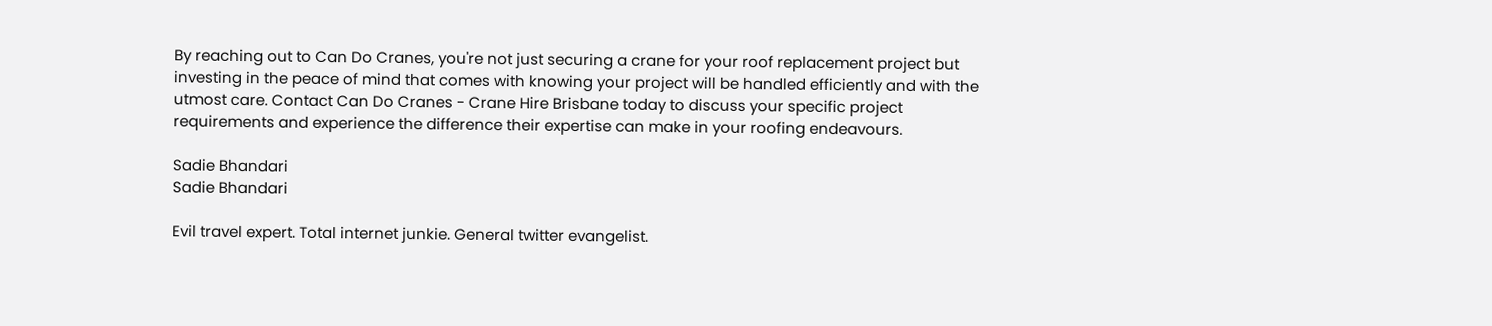By reaching out to Can Do Cranes, you're not just securing a crane for your roof replacement project but investing in the peace of mind that comes with knowing your project will be handled efficiently and with the utmost care. Contact Can Do Cranes - Crane Hire Brisbane today to discuss your specific project requirements and experience the difference their expertise can make in your roofing endeavours.

Sadie Bhandari
Sadie Bhandari

Evil travel expert. Total internet junkie. General twitter evangelist.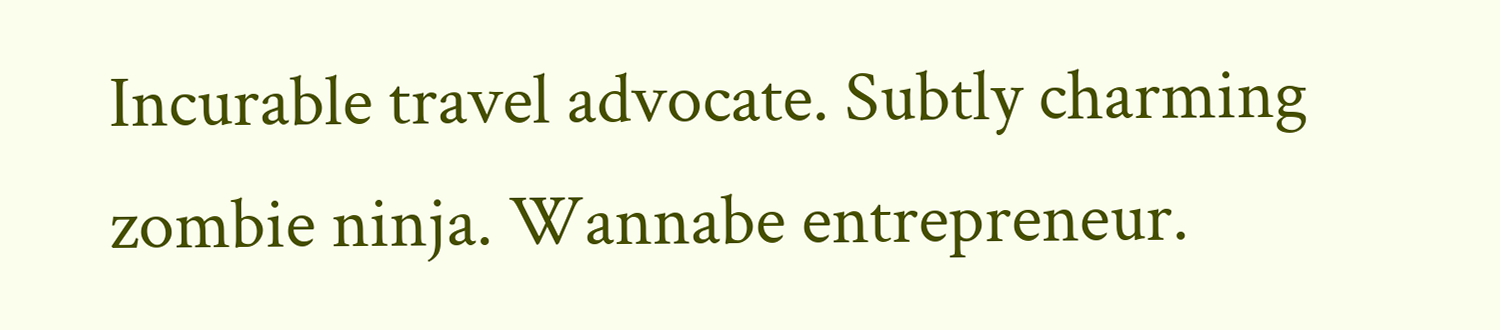Incurable travel advocate. Subtly charming zombie ninja. Wannabe entrepreneur.